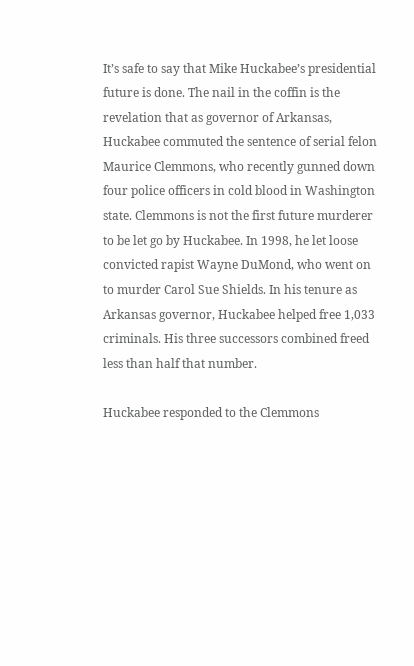It’s safe to say that Mike Huckabee’s presidential future is done. The nail in the coffin is the revelation that as governor of Arkansas, Huckabee commuted the sentence of serial felon Maurice Clemmons, who recently gunned down four police officers in cold blood in Washington state. Clemmons is not the first future murderer to be let go by Huckabee. In 1998, he let loose convicted rapist Wayne DuMond, who went on to murder Carol Sue Shields. In his tenure as Arkansas governor, Huckabee helped free 1,033 criminals. His three successors combined freed less than half that number.

Huckabee responded to the Clemmons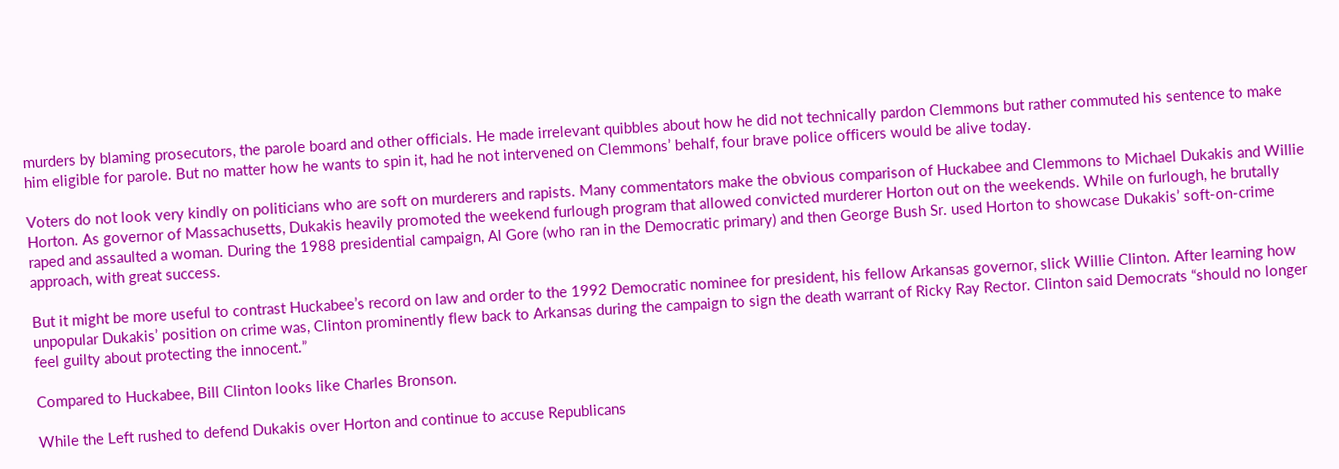murders by blaming prosecutors, the parole board and other officials. He made irrelevant quibbles about how he did not technically pardon Clemmons but rather commuted his sentence to make him eligible for parole. But no matter how he wants to spin it, had he not intervened on Clemmons’ behalf, four brave police officers would be alive today.

Voters do not look very kindly on politicians who are soft on murderers and rapists. Many commentators make the obvious comparison of Huckabee and Clemmons to Michael Dukakis and Willie Horton. As governor of Massachusetts, Dukakis heavily promoted the weekend furlough program that allowed convicted murderer Horton out on the weekends. While on furlough, he brutally raped and assaulted a woman. During the 1988 presidential campaign, Al Gore (who ran in the Democratic primary) and then George Bush Sr. used Horton to showcase Dukakis’ soft-on-crime approach, with great success.

But it might be more useful to contrast Huckabee’s record on law and order to the 1992 Democratic nominee for president, his fellow Arkansas governor, slick Willie Clinton. After learning how unpopular Dukakis’ position on crime was, Clinton prominently flew back to Arkansas during the campaign to sign the death warrant of Ricky Ray Rector. Clinton said Democrats “should no longer feel guilty about protecting the innocent.”

Compared to Huckabee, Bill Clinton looks like Charles Bronson.

While the Left rushed to defend Dukakis over Horton and continue to accuse Republicans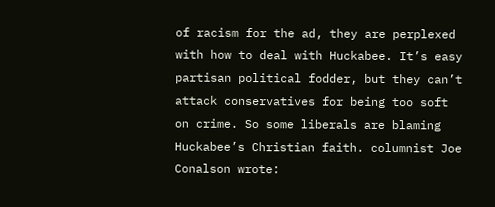of racism for the ad, they are perplexed with how to deal with Huckabee. It’s easy partisan political fodder, but they can’t attack conservatives for being too soft on crime. So some liberals are blaming Huckabee’s Christian faith. columnist Joe Conalson wrote: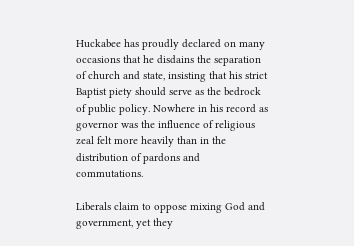Huckabee has proudly declared on many occasions that he disdains the separation of church and state, insisting that his strict Baptist piety should serve as the bedrock of public policy. Nowhere in his record as governor was the influence of religious zeal felt more heavily than in the distribution of pardons and commutations.

Liberals claim to oppose mixing God and government, yet they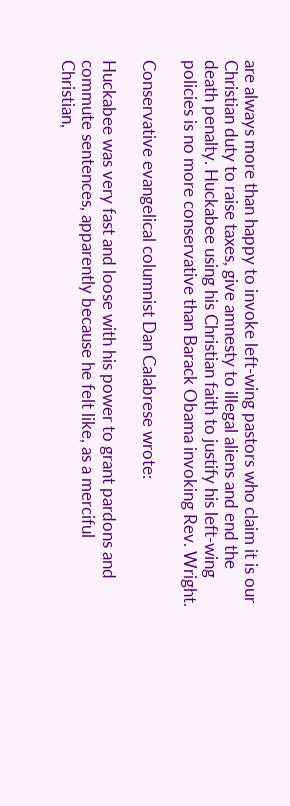are always more than happy to invoke left-wing pastors who claim it is our Christian duty to raise taxes, give amnesty to illegal aliens and end the death penalty. Huckabee using his Christian faith to justify his left-wing policies is no more conservative than Barack Obama invoking Rev. Wright.

Conservative evangelical columnist Dan Calabrese wrote:

Huckabee was very fast and loose with his power to grant pardons and commute sentences, apparently because he felt like, as a merciful Christian,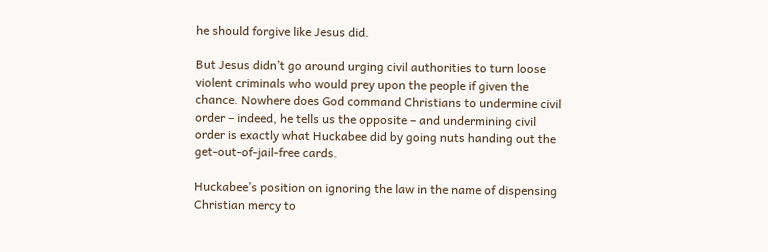he should forgive like Jesus did.

But Jesus didn’t go around urging civil authorities to turn loose violent criminals who would prey upon the people if given the chance. Nowhere does God command Christians to undermine civil order – indeed, he tells us the opposite – and undermining civil order is exactly what Huckabee did by going nuts handing out the get-out-of-jail-free cards.

Huckabee’s position on ignoring the law in the name of dispensing Christian mercy to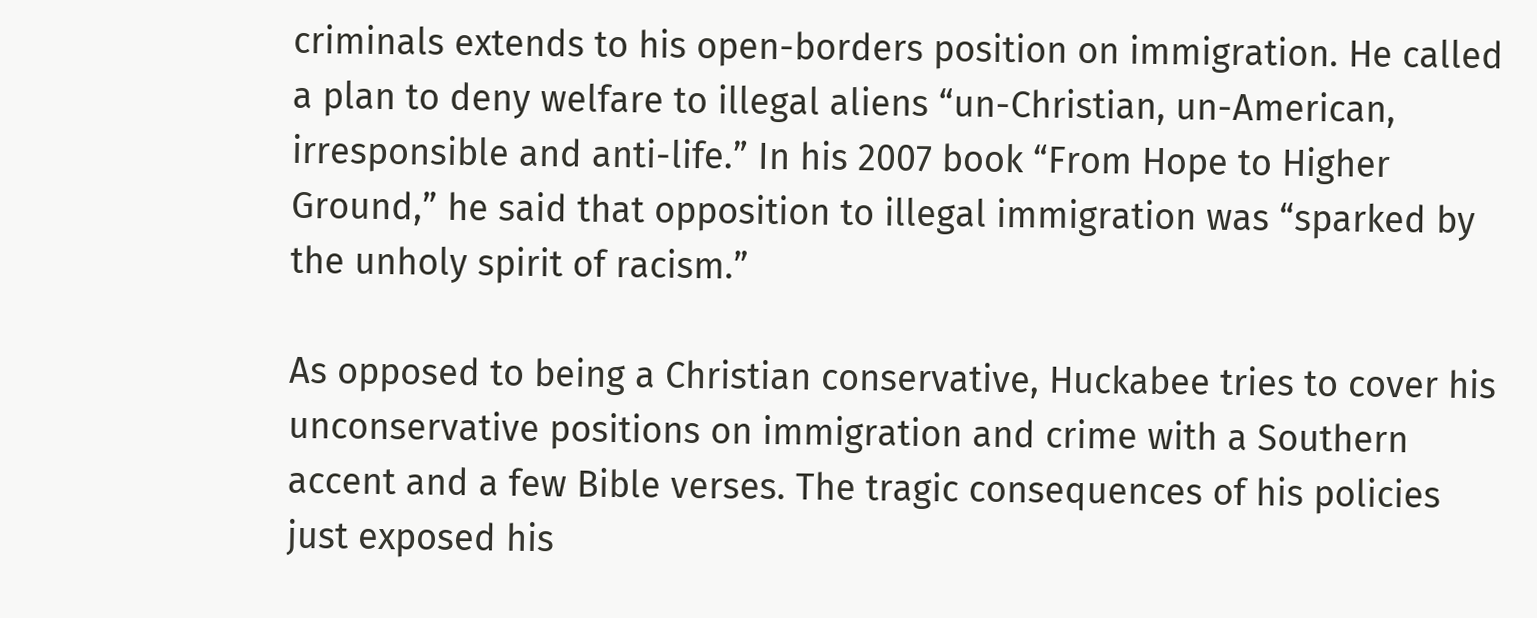criminals extends to his open-borders position on immigration. He called a plan to deny welfare to illegal aliens “un-Christian, un-American, irresponsible and anti-life.” In his 2007 book “From Hope to Higher Ground,” he said that opposition to illegal immigration was “sparked by the unholy spirit of racism.”

As opposed to being a Christian conservative, Huckabee tries to cover his unconservative positions on immigration and crime with a Southern accent and a few Bible verses. The tragic consequences of his policies just exposed his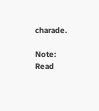charade.

Note: Read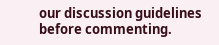our discussion guidelines before commenting.